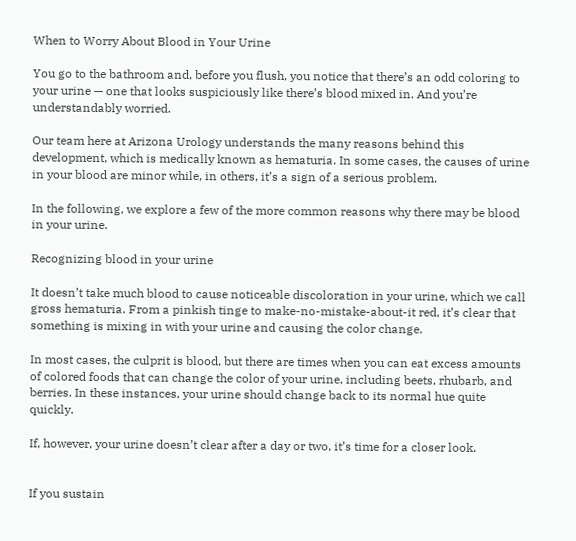When to Worry About Blood in Your Urine

You go to the bathroom and, before you flush, you notice that there’s an odd coloring to your urine — one that looks suspiciously like there’s blood mixed in. And you’re understandably worried.

Our team here at Arizona Urology understands the many reasons behind this development, which is medically known as hematuria. In some cases, the causes of urine in your blood are minor while, in others, it’s a sign of a serious problem.

In the following, we explore a few of the more common reasons why there may be blood in your urine.

Recognizing blood in your urine

It doesn’t take much blood to cause noticeable discoloration in your urine, which we call gross hematuria. From a pinkish tinge to make-no-mistake-about-it red, it’s clear that something is mixing in with your urine and causing the color change.

In most cases, the culprit is blood, but there are times when you can eat excess amounts of colored foods that can change the color of your urine, including beets, rhubarb, and berries. In these instances, your urine should change back to its normal hue quite quickly.

If, however, your urine doesn’t clear after a day or two, it’s time for a closer look.


If you sustain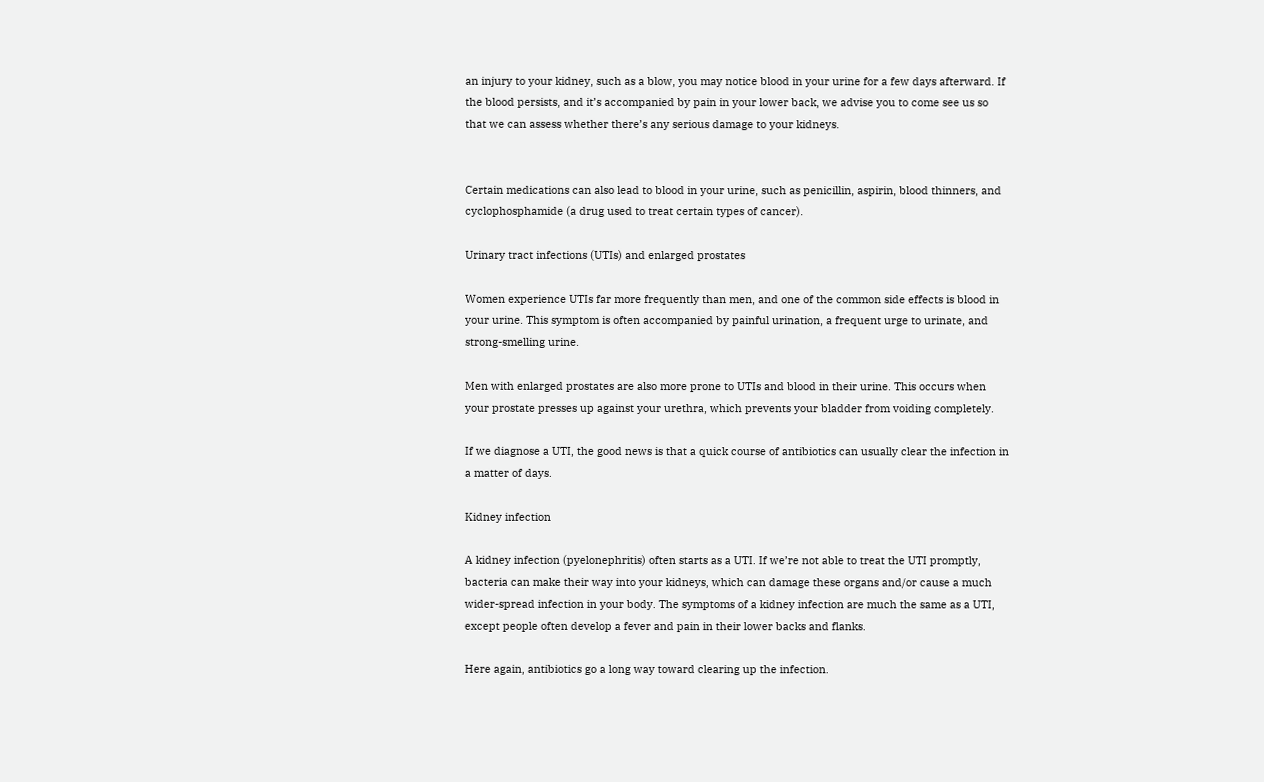an injury to your kidney, such as a blow, you may notice blood in your urine for a few days afterward. If the blood persists, and it’s accompanied by pain in your lower back, we advise you to come see us so that we can assess whether there’s any serious damage to your kidneys.


Certain medications can also lead to blood in your urine, such as penicillin, aspirin, blood thinners, and cyclophosphamide (a drug used to treat certain types of cancer).

Urinary tract infections (UTIs) and enlarged prostates

Women experience UTIs far more frequently than men, and one of the common side effects is blood in your urine. This symptom is often accompanied by painful urination, a frequent urge to urinate, and strong-smelling urine.

Men with enlarged prostates are also more prone to UTIs and blood in their urine. This occurs when your prostate presses up against your urethra, which prevents your bladder from voiding completely.

If we diagnose a UTI, the good news is that a quick course of antibiotics can usually clear the infection in a matter of days.

Kidney infection

A kidney infection (pyelonephritis) often starts as a UTI. If we’re not able to treat the UTI promptly, bacteria can make their way into your kidneys, which can damage these organs and/or cause a much wider-spread infection in your body. The symptoms of a kidney infection are much the same as a UTI, except people often develop a fever and pain in their lower backs and flanks.

Here again, antibiotics go a long way toward clearing up the infection.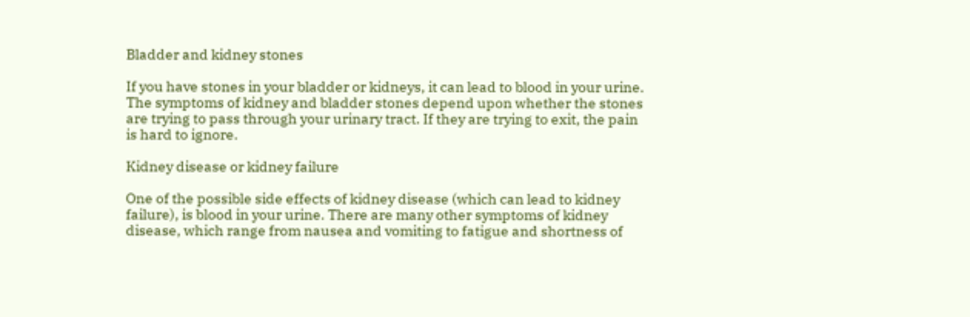Bladder and kidney stones

If you have stones in your bladder or kidneys, it can lead to blood in your urine. The symptoms of kidney and bladder stones depend upon whether the stones are trying to pass through your urinary tract. If they are trying to exit, the pain is hard to ignore.

Kidney disease or kidney failure

One of the possible side effects of kidney disease (which can lead to kidney failure), is blood in your urine. There are many other symptoms of kidney disease, which range from nausea and vomiting to fatigue and shortness of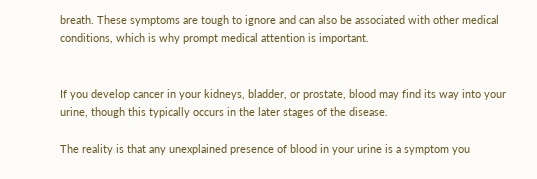breath. These symptoms are tough to ignore and can also be associated with other medical conditions, which is why prompt medical attention is important.


If you develop cancer in your kidneys, bladder, or prostate, blood may find its way into your urine, though this typically occurs in the later stages of the disease.

The reality is that any unexplained presence of blood in your urine is a symptom you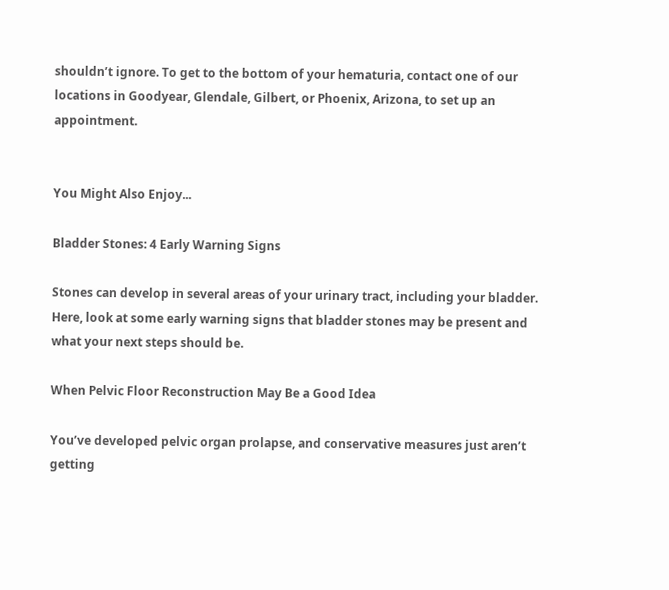shouldn’t ignore. To get to the bottom of your hematuria, contact one of our locations in Goodyear, Glendale, Gilbert, or Phoenix, Arizona, to set up an appointment.


You Might Also Enjoy...

Bladder Stones: 4 Early Warning Signs

Stones can develop in several areas of your urinary tract, including your bladder. Here, look at some early warning signs that bladder stones may be present and what your next steps should be.

When Pelvic Floor Reconstruction May Be a Good Idea

You’ve developed pelvic organ prolapse, and conservative measures just aren’t getting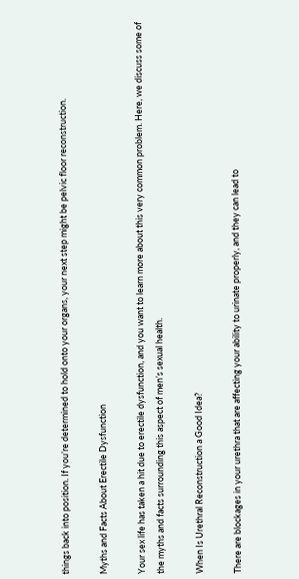things back into position. If you’re determined to hold onto your organs, your next step might be pelvic floor reconstruction.

Myths and Facts About Erectile Dysfunction

Your sex life has taken a hit due to erectile dysfunction, and you want to learn more about this very common problem. Here, we discuss some of the myths and facts surrounding this aspect of men’s sexual health.

When Is Urethral Reconstruction a Good Idea?

There are blockages in your urethra that are affecting your ability to urinate properly, and they can lead to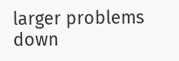larger problems down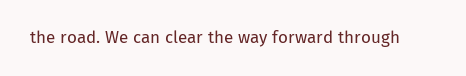the road. We can clear the way forward through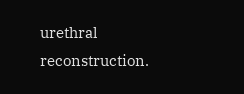urethral reconstruction.